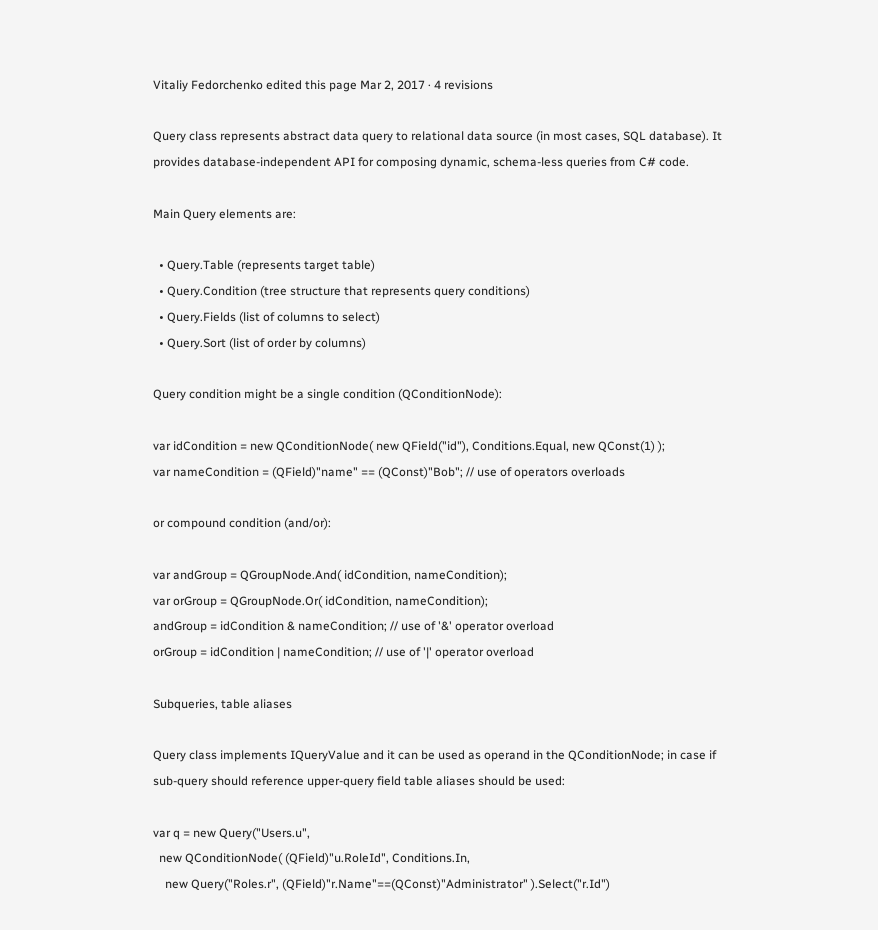Vitaliy Fedorchenko edited this page Mar 2, 2017 · 4 revisions

Query class represents abstract data query to relational data source (in most cases, SQL database). It provides database-independent API for composing dynamic, schema-less queries from C# code.

Main Query elements are:

  • Query.Table (represents target table)
  • Query.Condition (tree structure that represents query conditions)
  • Query.Fields (list of columns to select)
  • Query.Sort (list of order by columns)

Query condition might be a single condition (QConditionNode):

var idCondition = new QConditionNode( new QField("id"), Conditions.Equal, new QConst(1) );
var nameCondition = (QField)"name" == (QConst)"Bob"; // use of operators overloads

or compound condition (and/or):

var andGroup = QGroupNode.And( idCondition, nameCondition);
var orGroup = QGroupNode.Or( idCondition, nameCondition);
andGroup = idCondition & nameCondition; // use of '&' operator overload
orGroup = idCondition | nameCondition; // use of '|' operator overload

Subqueries, table aliases

Query class implements IQueryValue and it can be used as operand in the QConditionNode; in case if sub-query should reference upper-query field table aliases should be used:

var q = new Query("Users.u",
  new QConditionNode( (QField)"u.RoleId", Conditions.In,
    new Query("Roles.r", (QField)"r.Name"==(QConst)"Administrator" ).Select("r.Id")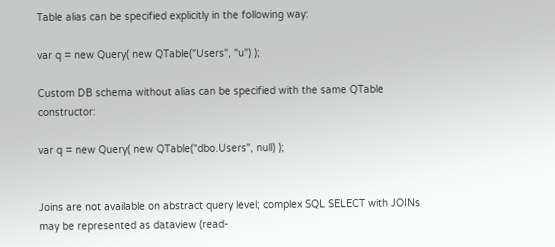Table alias can be specified explicitly in the following way:

var q = new Query( new QTable("Users", "u") );

Custom DB schema without alias can be specified with the same QTable constructor:

var q = new Query( new QTable("dbo.Users", null) );


Joins are not available on abstract query level; complex SQL SELECT with JOINs may be represented as dataview (read-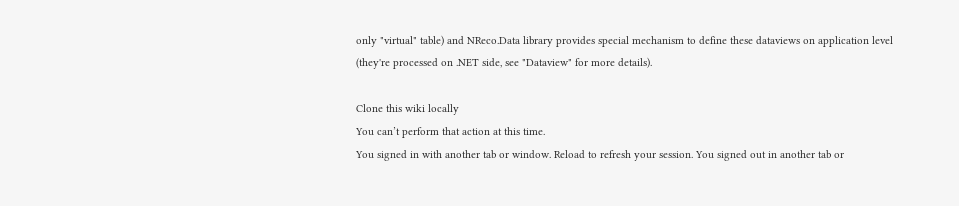only "virtual" table) and NReco.Data library provides special mechanism to define these dataviews on application level (they're processed on .NET side, see "Dataview" for more details).

Clone this wiki locally
You can’t perform that action at this time.
You signed in with another tab or window. Reload to refresh your session. You signed out in another tab or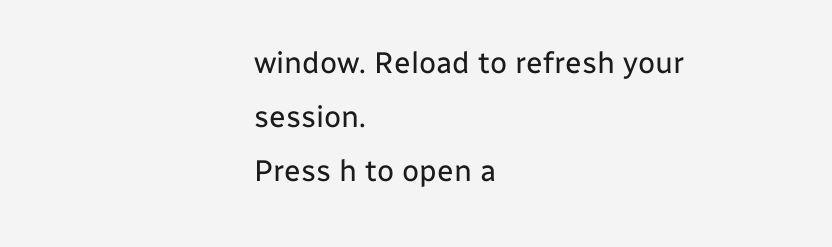window. Reload to refresh your session.
Press h to open a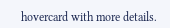hovercard with more details.